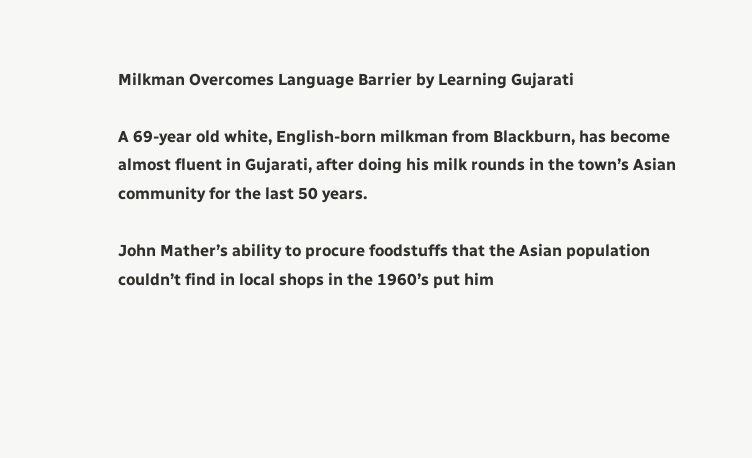Milkman Overcomes Language Barrier by Learning Gujarati

A 69-year old white, English-born milkman from Blackburn, has become almost fluent in Gujarati, after doing his milk rounds in the town’s Asian community for the last 50 years.

John Mather’s ability to procure foodstuffs that the Asian population couldn’t find in local shops in the 1960’s put him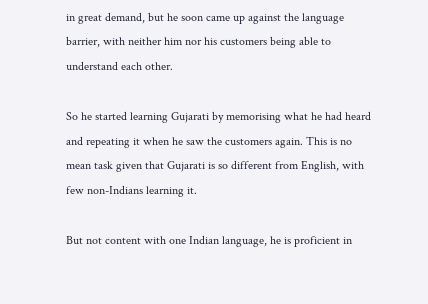in great demand, but he soon came up against the language barrier, with neither him nor his customers being able to understand each other.

So he started learning Gujarati by memorising what he had heard and repeating it when he saw the customers again. This is no mean task given that Gujarati is so different from English, with few non-Indians learning it.

But not content with one Indian language, he is proficient in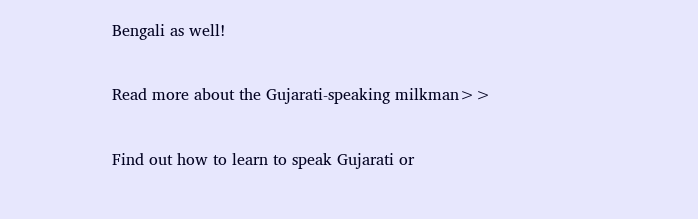Bengali as well!

Read more about the Gujarati-speaking milkman>>

Find out how to learn to speak Gujarati or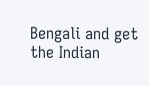Bengali and get the Indian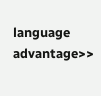language advantage>>